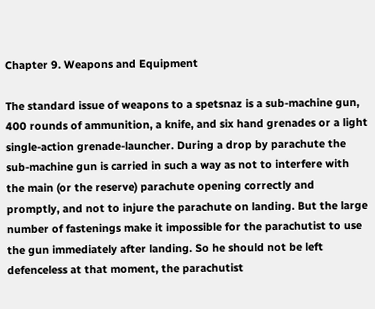Chapter 9. Weapons and Equipment

The standard issue of weapons to a spetsnaz is a sub-machine gun, 400 rounds of ammunition, a knife, and six hand grenades or a light single-action grenade-launcher. During a drop by parachute the sub-machine gun is carried in such a way as not to interfere with the main (or the reserve) parachute opening correctly and promptly, and not to injure the parachute on landing. But the large number of fastenings make it impossible for the parachutist to use the gun immediately after landing. So he should not be left defenceless at that moment, the parachutist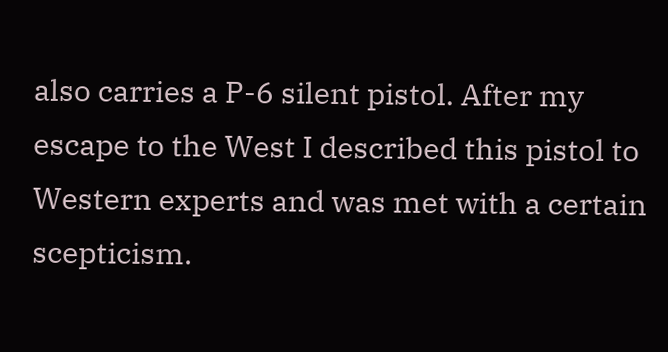also carries a P-6 silent pistol. After my escape to the West I described this pistol to Western experts and was met with a certain scepticism.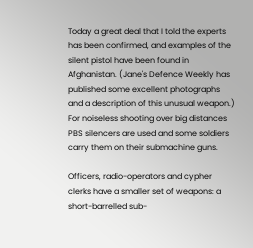Today a great deal that I told the experts has been confirmed, and examples of the silent pistol have been found in Afghanistan. (Jane's Defence Weekly has published some excellent photographs and a description of this unusual weapon.) For noiseless shooting over big distances PBS silencers are used and some soldiers carry them on their submachine guns.

Officers, radio-operators and cypher clerks have a smaller set of weapons: a short-barrelled sub-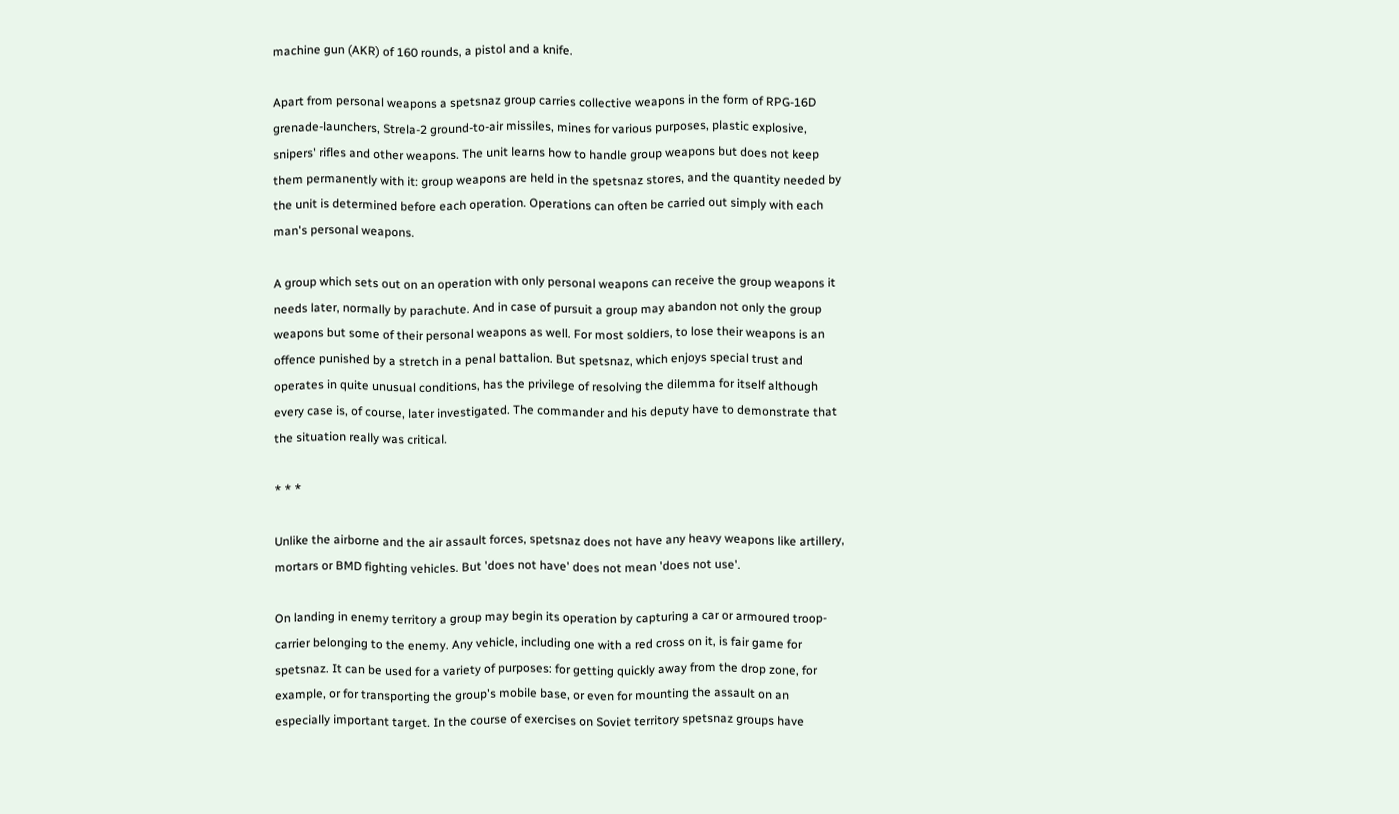machine gun (AKR) of 160 rounds, a pistol and a knife.

Apart from personal weapons a spetsnaz group carries collective weapons in the form of RPG-16D grenade-launchers, Strela-2 ground-to-air missiles, mines for various purposes, plastic explosive, snipers' rifles and other weapons. The unit learns how to handle group weapons but does not keep them permanently with it: group weapons are held in the spetsnaz stores, and the quantity needed by the unit is determined before each operation. Operations can often be carried out simply with each man's personal weapons.

A group which sets out on an operation with only personal weapons can receive the group weapons it needs later, normally by parachute. And in case of pursuit a group may abandon not only the group weapons but some of their personal weapons as well. For most soldiers, to lose their weapons is an offence punished by a stretch in a penal battalion. But spetsnaz, which enjoys special trust and operates in quite unusual conditions, has the privilege of resolving the dilemma for itself although every case is, of course, later investigated. The commander and his deputy have to demonstrate that the situation really was critical.

* * *

Unlike the airborne and the air assault forces, spetsnaz does not have any heavy weapons like artillery, mortars or BMD fighting vehicles. But 'does not have' does not mean 'does not use'.

On landing in enemy territory a group may begin its operation by capturing a car or armoured troop-carrier belonging to the enemy. Any vehicle, including one with a red cross on it, is fair game for spetsnaz. It can be used for a variety of purposes: for getting quickly away from the drop zone, for example, or for transporting the group's mobile base, or even for mounting the assault on an especially important target. In the course of exercises on Soviet territory spetsnaz groups have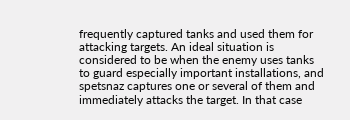frequently captured tanks and used them for attacking targets. An ideal situation is considered to be when the enemy uses tanks to guard especially important installations, and spetsnaz captures one or several of them and immediately attacks the target. In that case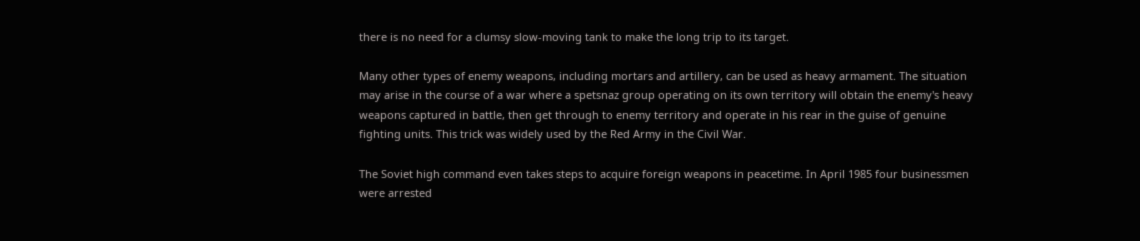there is no need for a clumsy slow-moving tank to make the long trip to its target.

Many other types of enemy weapons, including mortars and artillery, can be used as heavy armament. The situation may arise in the course of a war where a spetsnaz group operating on its own territory will obtain the enemy's heavy weapons captured in battle, then get through to enemy territory and operate in his rear in the guise of genuine fighting units. This trick was widely used by the Red Army in the Civil War.

The Soviet high command even takes steps to acquire foreign weapons in peacetime. In April 1985 four businessmen were arrested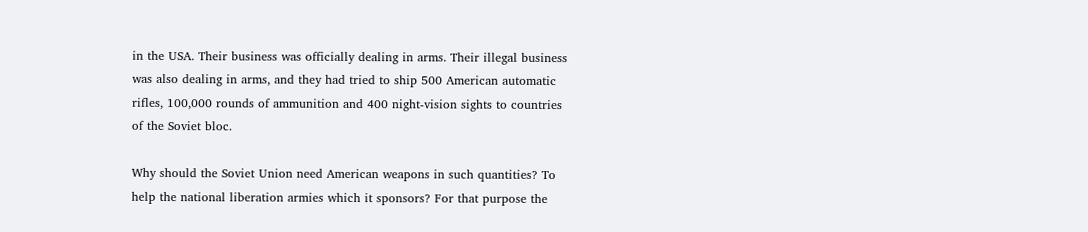in the USA. Their business was officially dealing in arms. Their illegal business was also dealing in arms, and they had tried to ship 500 American automatic rifles, 100,000 rounds of ammunition and 400 night-vision sights to countries of the Soviet bloc.

Why should the Soviet Union need American weapons in such quantities? To help the national liberation armies which it sponsors? For that purpose the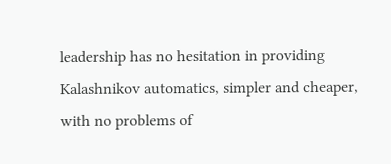leadership has no hesitation in providing Kalashnikov automatics, simpler and cheaper, with no problems of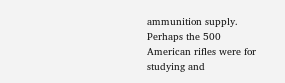ammunition supply. Perhaps the 500 American rifles were for studying and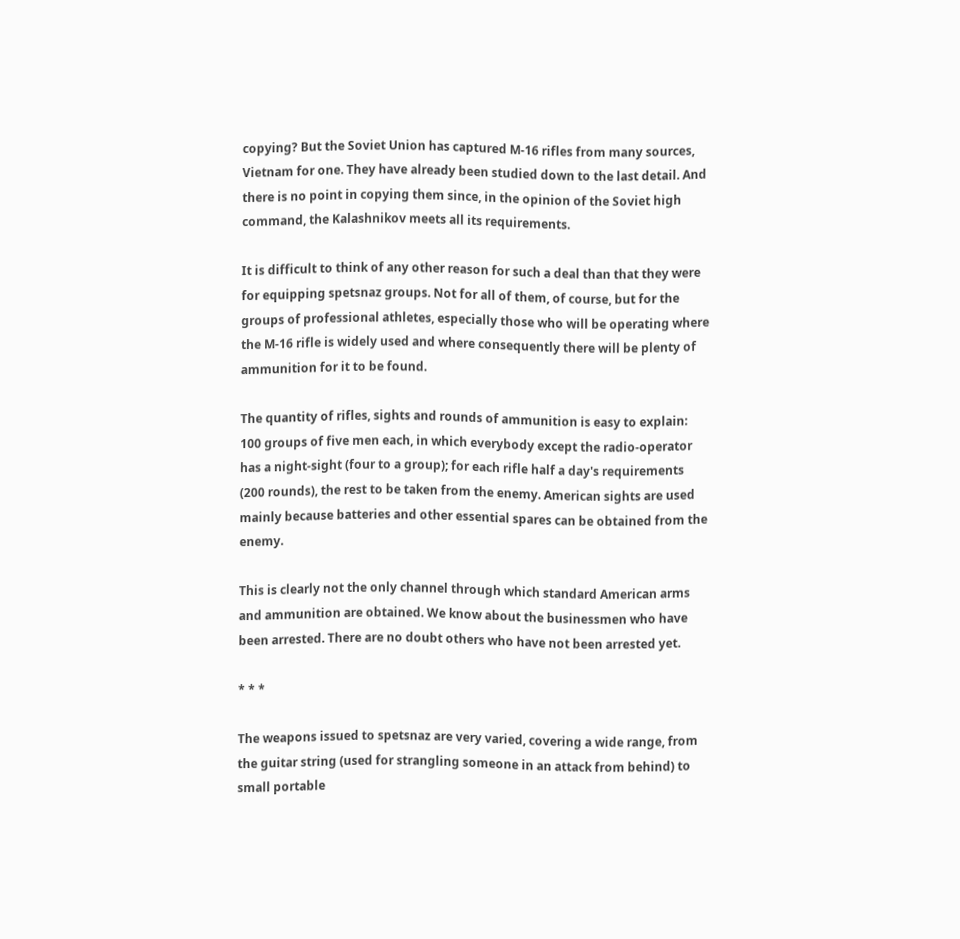copying? But the Soviet Union has captured M-16 rifles from many sources, Vietnam for one. They have already been studied down to the last detail. And there is no point in copying them since, in the opinion of the Soviet high command, the Kalashnikov meets all its requirements.

It is difficult to think of any other reason for such a deal than that they were for equipping spetsnaz groups. Not for all of them, of course, but for the groups of professional athletes, especially those who will be operating where the M-16 rifle is widely used and where consequently there will be plenty of ammunition for it to be found.

The quantity of rifles, sights and rounds of ammunition is easy to explain: 100 groups of five men each, in which everybody except the radio-operator has a night-sight (four to a group); for each rifle half a day's requirements (200 rounds), the rest to be taken from the enemy. American sights are used mainly because batteries and other essential spares can be obtained from the enemy.

This is clearly not the only channel through which standard American arms and ammunition are obtained. We know about the businessmen who have been arrested. There are no doubt others who have not been arrested yet.

* * *

The weapons issued to spetsnaz are very varied, covering a wide range, from the guitar string (used for strangling someone in an attack from behind) to small portable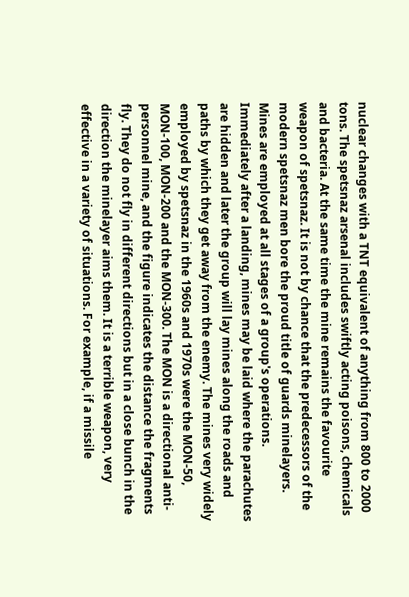nuclear changes with a TNT equivalent of anything from 800 to 2000 tons. The spetsnaz arsenal includes swiftly acting poisons, chemicals and bacteria. At the same time the mine remains the favourite weapon of spetsnaz. It is not by chance that the predecessors of the modern spetsnaz men bore the proud title of guards minelayers. Mines are employed at all stages of a group's operations. Immediately after a landing, mines may be laid where the parachutes are hidden and later the group will lay mines along the roads and paths by which they get away from the enemy. The mines very widely employed by spetsnaz in the 1960s and 1970s were the MON-50, MON-100, MON-200 and the MON-300. The MON is a directional anti-personnel mine, and the figure indicates the distance the fragments fly. They do not fly in different directions but in a close bunch in the direction the minelayer aims them. It is a terrible weapon, very effective in a variety of situations. For example, if a missile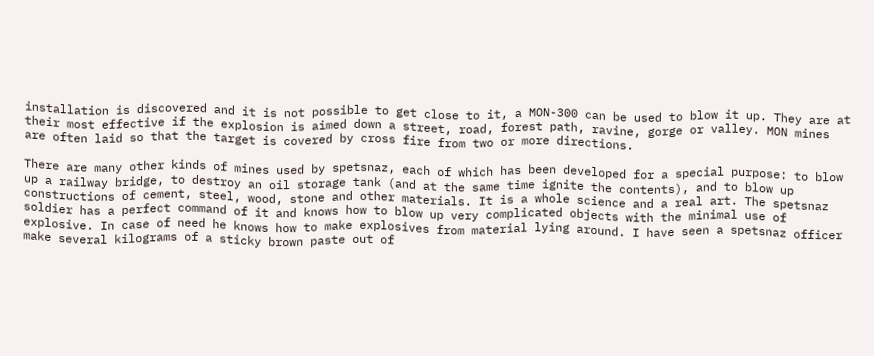installation is discovered and it is not possible to get close to it, a MON-300 can be used to blow it up. They are at their most effective if the explosion is aimed down a street, road, forest path, ravine, gorge or valley. MON mines are often laid so that the target is covered by cross fire from two or more directions.

There are many other kinds of mines used by spetsnaz, each of which has been developed for a special purpose: to blow up a railway bridge, to destroy an oil storage tank (and at the same time ignite the contents), and to blow up constructions of cement, steel, wood, stone and other materials. It is a whole science and a real art. The spetsnaz soldier has a perfect command of it and knows how to blow up very complicated objects with the minimal use of explosive. In case of need he knows how to make explosives from material lying around. I have seen a spetsnaz officer make several kilograms of a sticky brown paste out of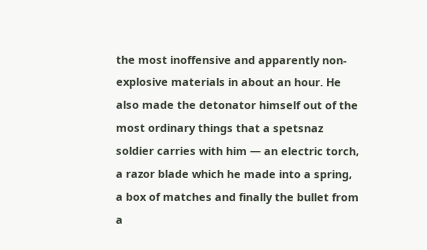the most inoffensive and apparently non-explosive materials in about an hour. He also made the detonator himself out of the most ordinary things that a spetsnaz soldier carries with him — an electric torch, a razor blade which he made into a spring, a box of matches and finally the bullet from a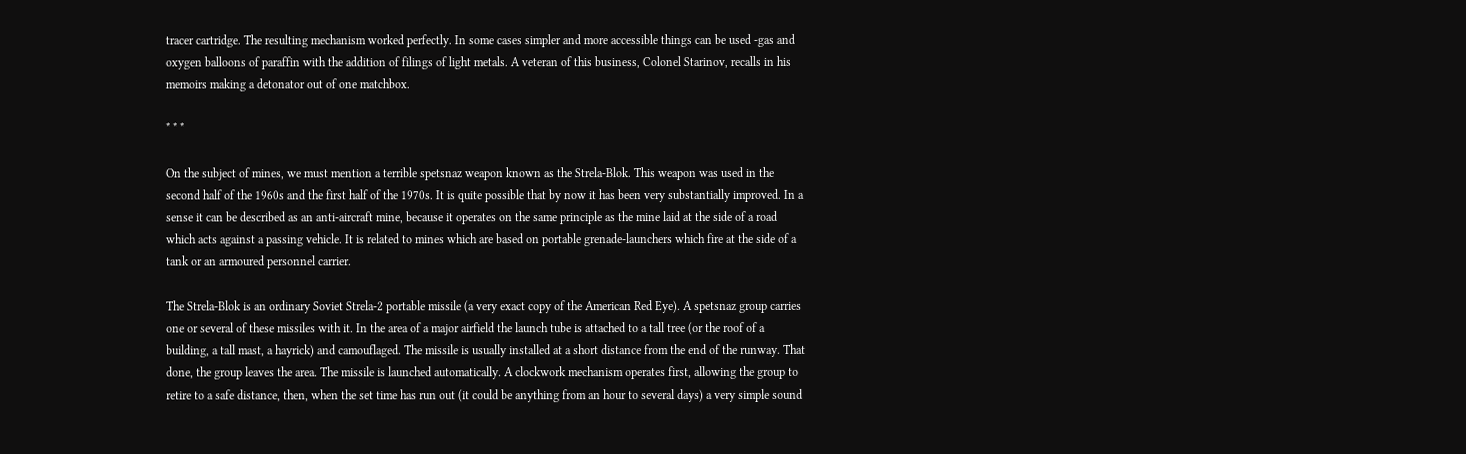tracer cartridge. The resulting mechanism worked perfectly. In some cases simpler and more accessible things can be used -gas and oxygen balloons of paraffin with the addition of filings of light metals. A veteran of this business, Colonel Starinov, recalls in his memoirs making a detonator out of one matchbox.

* * *

On the subject of mines, we must mention a terrible spetsnaz weapon known as the Strela-Blok. This weapon was used in the second half of the 1960s and the first half of the 1970s. It is quite possible that by now it has been very substantially improved. In a sense it can be described as an anti-aircraft mine, because it operates on the same principle as the mine laid at the side of a road which acts against a passing vehicle. It is related to mines which are based on portable grenade-launchers which fire at the side of a tank or an armoured personnel carrier.

The Strela-Blok is an ordinary Soviet Strela-2 portable missile (a very exact copy of the American Red Eye). A spetsnaz group carries one or several of these missiles with it. In the area of a major airfield the launch tube is attached to a tall tree (or the roof of a building, a tall mast, a hayrick) and camouflaged. The missile is usually installed at a short distance from the end of the runway. That done, the group leaves the area. The missile is launched automatically. A clockwork mechanism operates first, allowing the group to retire to a safe distance, then, when the set time has run out (it could be anything from an hour to several days) a very simple sound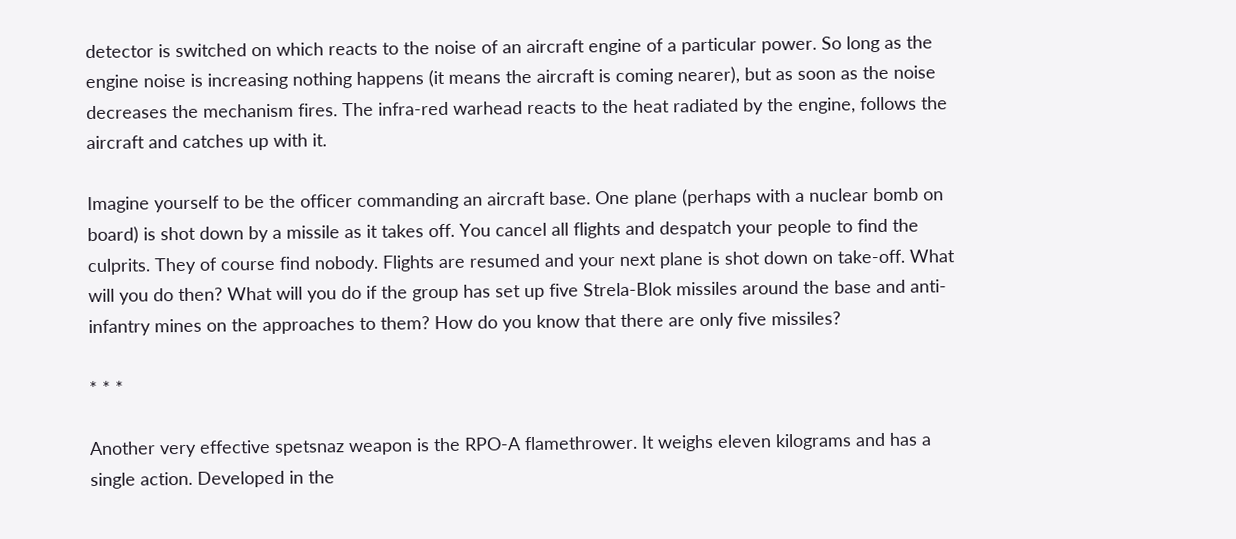detector is switched on which reacts to the noise of an aircraft engine of a particular power. So long as the engine noise is increasing nothing happens (it means the aircraft is coming nearer), but as soon as the noise decreases the mechanism fires. The infra-red warhead reacts to the heat radiated by the engine, follows the aircraft and catches up with it.

Imagine yourself to be the officer commanding an aircraft base. One plane (perhaps with a nuclear bomb on board) is shot down by a missile as it takes off. You cancel all flights and despatch your people to find the culprits. They of course find nobody. Flights are resumed and your next plane is shot down on take-off. What will you do then? What will you do if the group has set up five Strela-Blok missiles around the base and anti-infantry mines on the approaches to them? How do you know that there are only five missiles?

* * *

Another very effective spetsnaz weapon is the RPO-A flamethrower. It weighs eleven kilograms and has a single action. Developed in the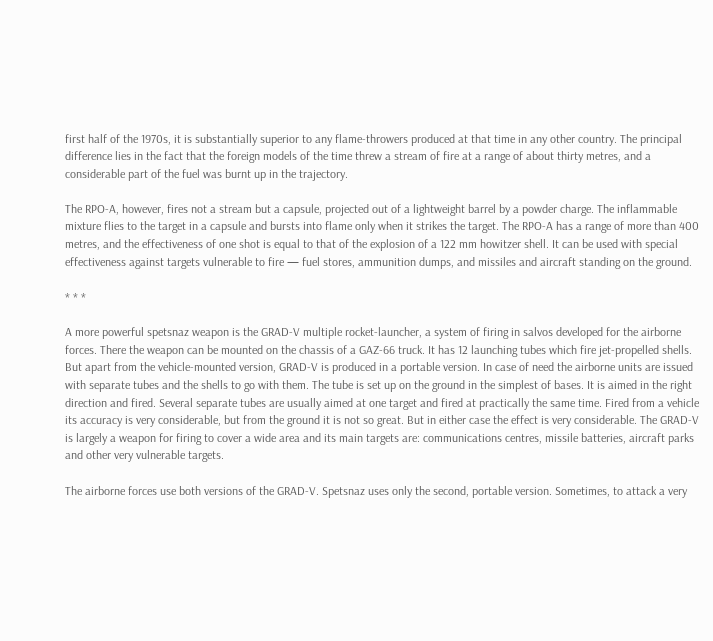first half of the 1970s, it is substantially superior to any flame-throwers produced at that time in any other country. The principal difference lies in the fact that the foreign models of the time threw a stream of fire at a range of about thirty metres, and a considerable part of the fuel was burnt up in the trajectory.

The RPO-A, however, fires not a stream but a capsule, projected out of a lightweight barrel by a powder charge. The inflammable mixture flies to the target in a capsule and bursts into flame only when it strikes the target. The RPO-A has a range of more than 400 metres, and the effectiveness of one shot is equal to that of the explosion of a 122 mm howitzer shell. It can be used with special effectiveness against targets vulnerable to fire — fuel stores, ammunition dumps, and missiles and aircraft standing on the ground.

* * *

A more powerful spetsnaz weapon is the GRAD-V multiple rocket-launcher, a system of firing in salvos developed for the airborne forces. There the weapon can be mounted on the chassis of a GAZ-66 truck. It has 12 launching tubes which fire jet-propelled shells. But apart from the vehicle-mounted version, GRAD-V is produced in a portable version. In case of need the airborne units are issued with separate tubes and the shells to go with them. The tube is set up on the ground in the simplest of bases. It is aimed in the right direction and fired. Several separate tubes are usually aimed at one target and fired at practically the same time. Fired from a vehicle its accuracy is very considerable, but from the ground it is not so great. But in either case the effect is very considerable. The GRAD-V is largely a weapon for firing to cover a wide area and its main targets are: communications centres, missile batteries, aircraft parks and other very vulnerable targets.

The airborne forces use both versions of the GRAD-V. Spetsnaz uses only the second, portable version. Sometimes, to attack a very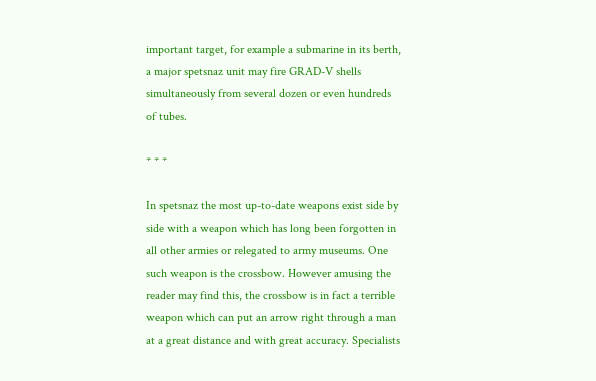important target, for example a submarine in its berth, a major spetsnaz unit may fire GRAD-V shells simultaneously from several dozen or even hundreds of tubes.

* * *

In spetsnaz the most up-to-date weapons exist side by side with a weapon which has long been forgotten in all other armies or relegated to army museums. One such weapon is the crossbow. However amusing the reader may find this, the crossbow is in fact a terrible weapon which can put an arrow right through a man at a great distance and with great accuracy. Specialists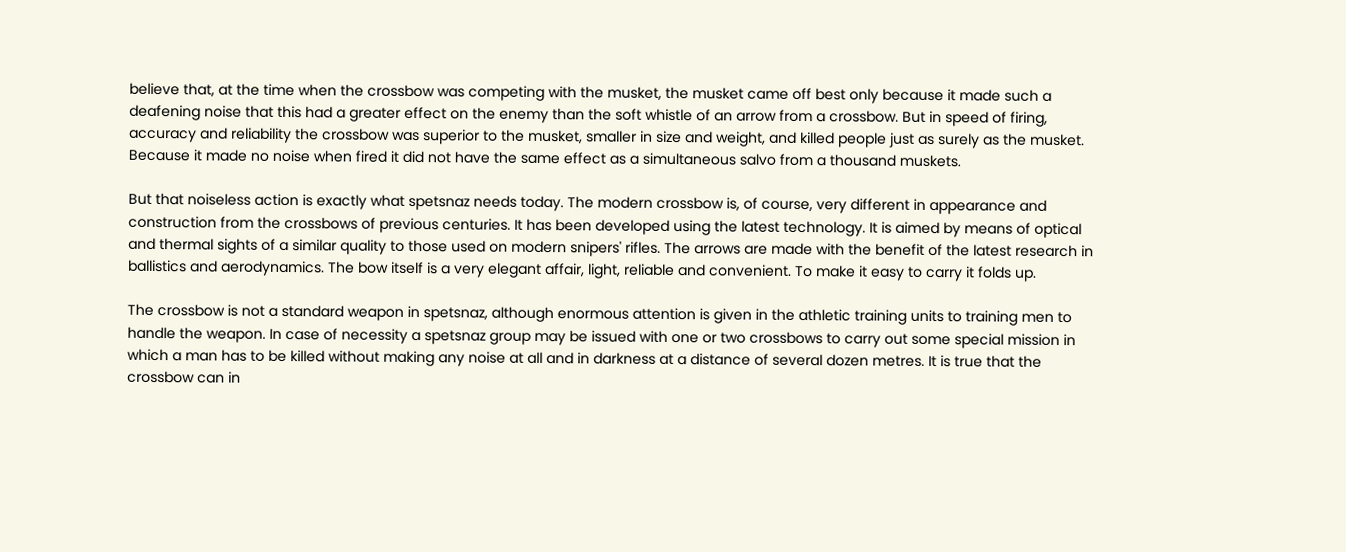believe that, at the time when the crossbow was competing with the musket, the musket came off best only because it made such a deafening noise that this had a greater effect on the enemy than the soft whistle of an arrow from a crossbow. But in speed of firing, accuracy and reliability the crossbow was superior to the musket, smaller in size and weight, and killed people just as surely as the musket. Because it made no noise when fired it did not have the same effect as a simultaneous salvo from a thousand muskets.

But that noiseless action is exactly what spetsnaz needs today. The modern crossbow is, of course, very different in appearance and construction from the crossbows of previous centuries. It has been developed using the latest technology. It is aimed by means of optical and thermal sights of a similar quality to those used on modern snipers' rifles. The arrows are made with the benefit of the latest research in ballistics and aerodynamics. The bow itself is a very elegant affair, light, reliable and convenient. To make it easy to carry it folds up.

The crossbow is not a standard weapon in spetsnaz, although enormous attention is given in the athletic training units to training men to handle the weapon. In case of necessity a spetsnaz group may be issued with one or two crossbows to carry out some special mission in which a man has to be killed without making any noise at all and in darkness at a distance of several dozen metres. It is true that the crossbow can in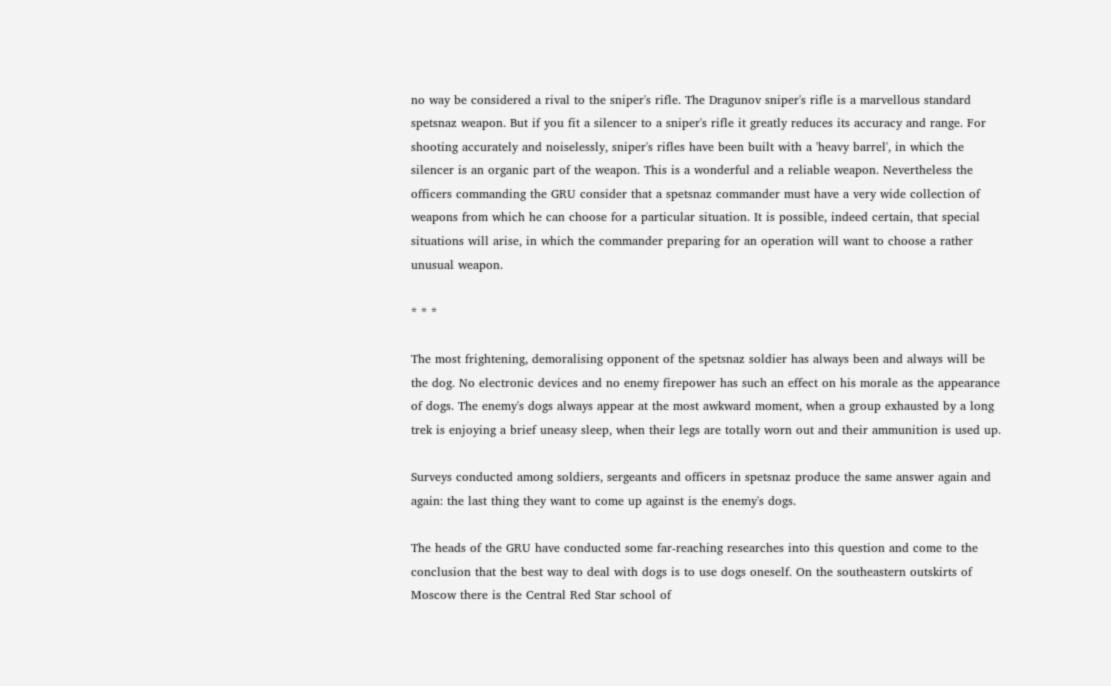no way be considered a rival to the sniper's rifle. The Dragunov sniper's rifle is a marvellous standard spetsnaz weapon. But if you fit a silencer to a sniper's rifle it greatly reduces its accuracy and range. For shooting accurately and noiselessly, sniper's rifles have been built with a 'heavy barrel', in which the silencer is an organic part of the weapon. This is a wonderful and a reliable weapon. Nevertheless the officers commanding the GRU consider that a spetsnaz commander must have a very wide collection of weapons from which he can choose for a particular situation. It is possible, indeed certain, that special situations will arise, in which the commander preparing for an operation will want to choose a rather unusual weapon.

* * *

The most frightening, demoralising opponent of the spetsnaz soldier has always been and always will be the dog. No electronic devices and no enemy firepower has such an effect on his morale as the appearance of dogs. The enemy's dogs always appear at the most awkward moment, when a group exhausted by a long trek is enjoying a brief uneasy sleep, when their legs are totally worn out and their ammunition is used up.

Surveys conducted among soldiers, sergeants and officers in spetsnaz produce the same answer again and again: the last thing they want to come up against is the enemy's dogs.

The heads of the GRU have conducted some far-reaching researches into this question and come to the conclusion that the best way to deal with dogs is to use dogs oneself. On the southeastern outskirts of Moscow there is the Central Red Star school of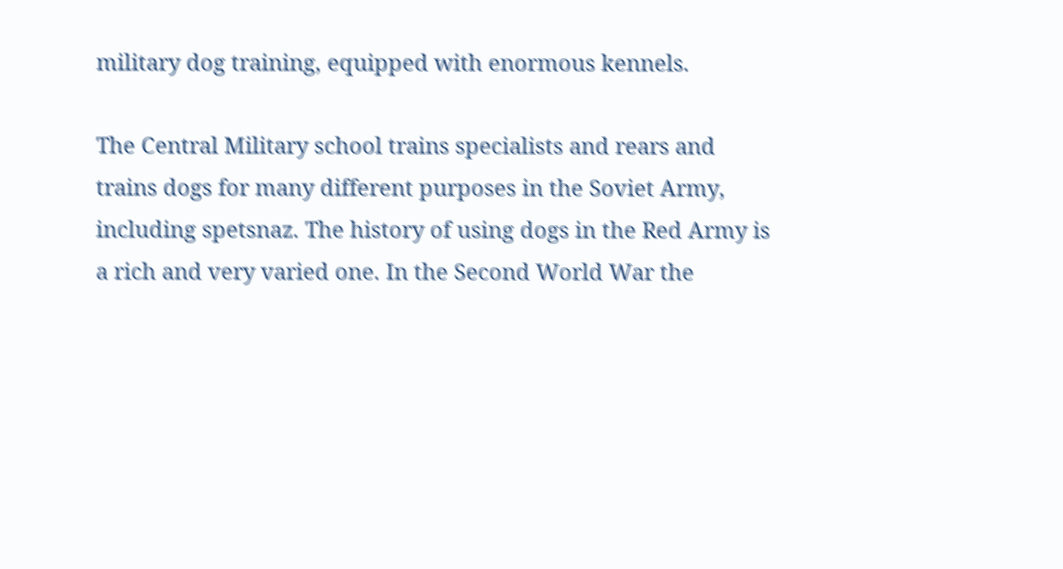military dog training, equipped with enormous kennels.

The Central Military school trains specialists and rears and trains dogs for many different purposes in the Soviet Army, including spetsnaz. The history of using dogs in the Red Army is a rich and very varied one. In the Second World War the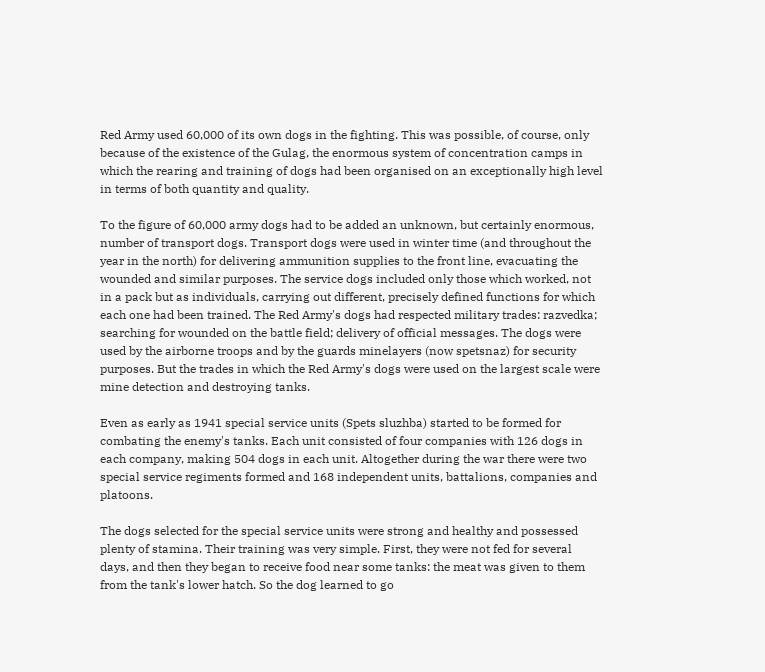Red Army used 60,000 of its own dogs in the fighting. This was possible, of course, only because of the existence of the Gulag, the enormous system of concentration camps in which the rearing and training of dogs had been organised on an exceptionally high level in terms of both quantity and quality.

To the figure of 60,000 army dogs had to be added an unknown, but certainly enormous, number of transport dogs. Transport dogs were used in winter time (and throughout the year in the north) for delivering ammunition supplies to the front line, evacuating the wounded and similar purposes. The service dogs included only those which worked, not in a pack but as individuals, carrying out different, precisely defined functions for which each one had been trained. The Red Army's dogs had respected military trades: razvedka; searching for wounded on the battle field; delivery of official messages. The dogs were used by the airborne troops and by the guards minelayers (now spetsnaz) for security purposes. But the trades in which the Red Army's dogs were used on the largest scale were mine detection and destroying tanks.

Even as early as 1941 special service units (Spets sluzhba) started to be formed for combating the enemy's tanks. Each unit consisted of four companies with 126 dogs in each company, making 504 dogs in each unit. Altogether during the war there were two special service regiments formed and 168 independent units, battalions, companies and platoons.

The dogs selected for the special service units were strong and healthy and possessed plenty of stamina. Their training was very simple. First, they were not fed for several days, and then they began to receive food near some tanks: the meat was given to them from the tank's lower hatch. So the dog learned to go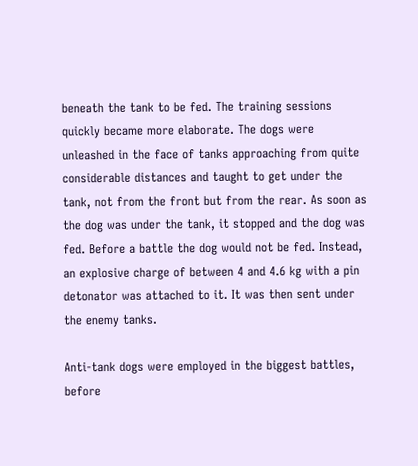beneath the tank to be fed. The training sessions quickly became more elaborate. The dogs were unleashed in the face of tanks approaching from quite considerable distances and taught to get under the tank, not from the front but from the rear. As soon as the dog was under the tank, it stopped and the dog was fed. Before a battle the dog would not be fed. Instead, an explosive charge of between 4 and 4.6 kg with a pin detonator was attached to it. It was then sent under the enemy tanks.

Anti-tank dogs were employed in the biggest battles, before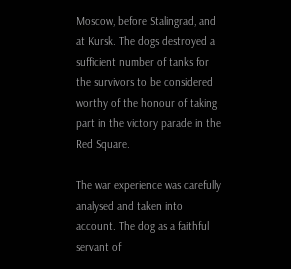Moscow, before Stalingrad, and at Kursk. The dogs destroyed a sufficient number of tanks for the survivors to be considered worthy of the honour of taking part in the victory parade in the Red Square.

The war experience was carefully analysed and taken into account. The dog as a faithful servant of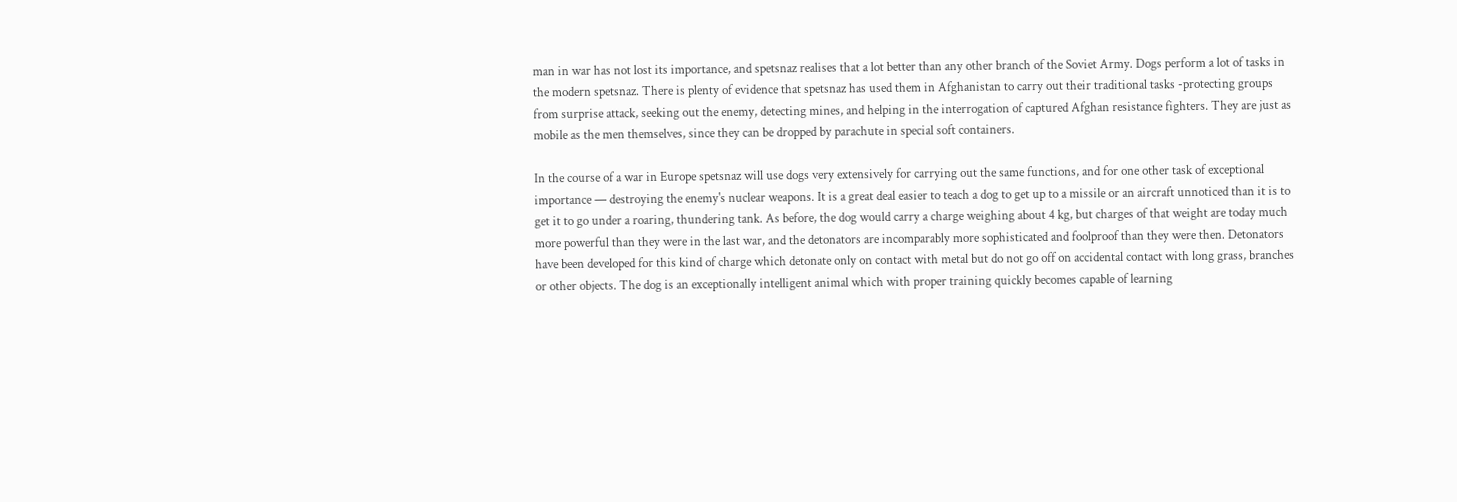man in war has not lost its importance, and spetsnaz realises that a lot better than any other branch of the Soviet Army. Dogs perform a lot of tasks in the modern spetsnaz. There is plenty of evidence that spetsnaz has used them in Afghanistan to carry out their traditional tasks -protecting groups from surprise attack, seeking out the enemy, detecting mines, and helping in the interrogation of captured Afghan resistance fighters. They are just as mobile as the men themselves, since they can be dropped by parachute in special soft containers.

In the course of a war in Europe spetsnaz will use dogs very extensively for carrying out the same functions, and for one other task of exceptional importance — destroying the enemy's nuclear weapons. It is a great deal easier to teach a dog to get up to a missile or an aircraft unnoticed than it is to get it to go under a roaring, thundering tank. As before, the dog would carry a charge weighing about 4 kg, but charges of that weight are today much more powerful than they were in the last war, and the detonators are incomparably more sophisticated and foolproof than they were then. Detonators have been developed for this kind of charge which detonate only on contact with metal but do not go off on accidental contact with long grass, branches or other objects. The dog is an exceptionally intelligent animal which with proper training quickly becomes capable of learning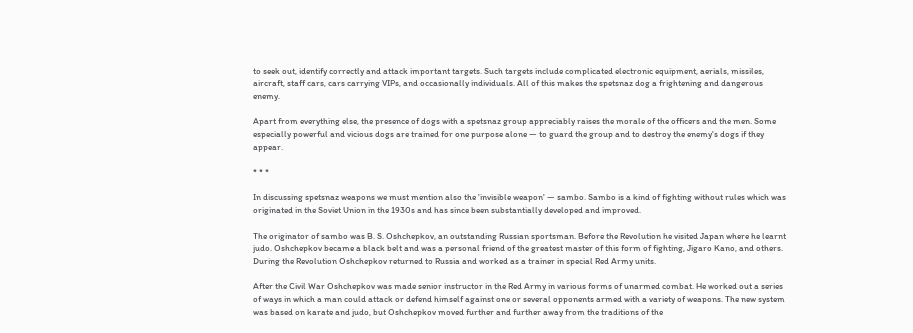to seek out, identify correctly and attack important targets. Such targets include complicated electronic equipment, aerials, missiles, aircraft, staff cars, cars carrying VIPs, and occasionally individuals. All of this makes the spetsnaz dog a frightening and dangerous enemy.

Apart from everything else, the presence of dogs with a spetsnaz group appreciably raises the morale of the officers and the men. Some especially powerful and vicious dogs are trained for one purpose alone — to guard the group and to destroy the enemy's dogs if they appear.

* * *

In discussing spetsnaz weapons we must mention also the 'invisible weapon' — sambo. Sambo is a kind of fighting without rules which was originated in the Soviet Union in the 1930s and has since been substantially developed and improved.

The originator of sambo was B. S. Oshchepkov, an outstanding Russian sportsman. Before the Revolution he visited Japan where he learnt judo. Oshchepkov became a black belt and was a personal friend of the greatest master of this form of fighting, Jigaro Kano, and others. During the Revolution Oshchepkov returned to Russia and worked as a trainer in special Red Army units.

After the Civil War Oshchepkov was made senior instructor in the Red Army in various forms of unarmed combat. He worked out a series of ways in which a man could attack or defend himself against one or several opponents armed with a variety of weapons. The new system was based on karate and judo, but Oshchepkov moved further and further away from the traditions of the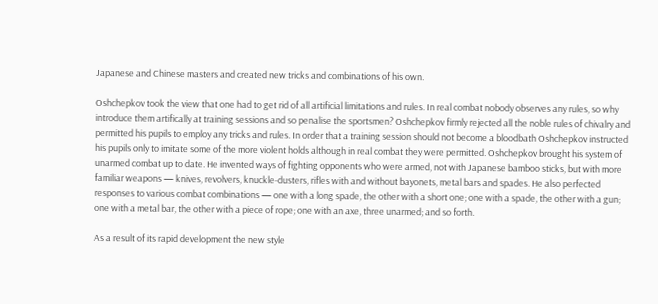Japanese and Chinese masters and created new tricks and combinations of his own.

Oshchepkov took the view that one had to get rid of all artificial limitations and rules. In real combat nobody observes any rules, so why introduce them artifically at training sessions and so penalise the sportsmen? Oshchepkov firmly rejected all the noble rules of chivalry and permitted his pupils to employ any tricks and rules. In order that a training session should not become a bloodbath Oshchepkov instructed his pupils only to imitate some of the more violent holds although in real combat they were permitted. Oshchepkov brought his system of unarmed combat up to date. He invented ways of fighting opponents who were armed, not with Japanese bamboo sticks, but with more familiar weapons — knives, revolvers, knuckle-dusters, rifles with and without bayonets, metal bars and spades. He also perfected responses to various combat combinations — one with a long spade, the other with a short one; one with a spade, the other with a gun; one with a metal bar, the other with a piece of rope; one with an axe, three unarmed; and so forth.

As a result of its rapid development the new style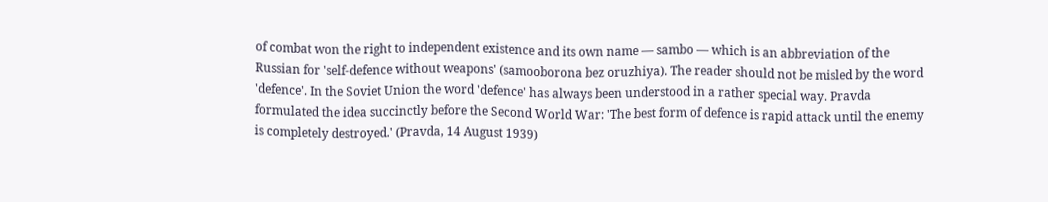of combat won the right to independent existence and its own name — sambo — which is an abbreviation of the Russian for 'self-defence without weapons' (samooborona bez oruzhiya). The reader should not be misled by the word 'defence'. In the Soviet Union the word 'defence' has always been understood in a rather special way. Pravda formulated the idea succinctly before the Second World War: 'The best form of defence is rapid attack until the enemy is completely destroyed.' (Pravda, 14 August 1939)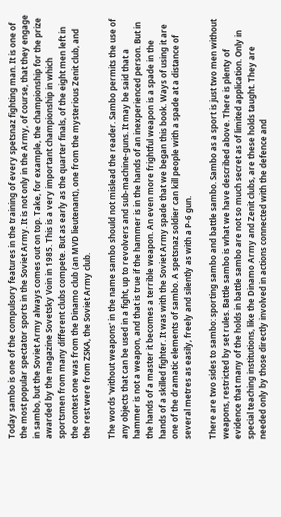Today sambo is one of the compulsory features in the training of every spetsnaz fighting man. It is one of the most popular spectator sports in the Soviet Army. It is not only in the Army, of course, that they engage in sambo, but the Soviet Army always comes out on top. Take, for example, the championship for the prize awarded by the magazine Sovetsky Voin in 1985. This is a very important championship in which sportsmen from many different clubs compete. But as early as the quarter finals, of the eight men left in the contest one was from the Dinamo club (an MVD lieutenant), one from the mysterious Zenit club, and the rest were from ZSKA, the Soviet Army club.

The words 'without weapons' in the name sambo should not mislead the reader. Sambo permits the use of any objects that can be used in a fight, up to revolvers and sub-machine-guns. It may be said that a hammer is not a weapon, and that is true if the hammer is in the hands of an inexperienced person. But in the hands of a master it becomes a terrible weapon. An even more frightful weapon is a spade in the hands of a skilled fighter. It was with the Soviet Army spade that we began this book. Ways of using it are one of the dramatic elements of sambo. A spetsnaz soldier can kill people with a spade at a distance of several metres as easily, freely and silently as with a P-6 gun.

There are two sides to sambo: sporting sambo and battle sambo. Sambo as a sport is just two men without weapons, restricted by set rules. Battle sambo is what we have described above. There is plenty of evidence that many of the holds in battle sambo are not so much secret as of limited application. Only in special teaching institutions, like the Dinamo Army and Zenit clubs, are these holds taught. They are needed only by those directly involved in actions connected with the defence and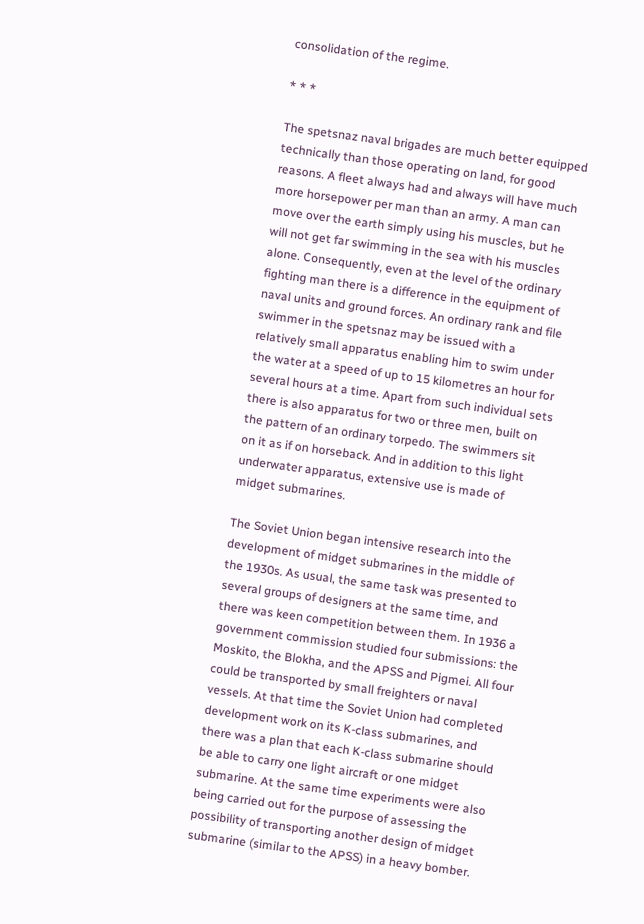consolidation of the regime.

* * *

The spetsnaz naval brigades are much better equipped technically than those operating on land, for good reasons. A fleet always had and always will have much more horsepower per man than an army. A man can move over the earth simply using his muscles, but he will not get far swimming in the sea with his muscles alone. Consequently, even at the level of the ordinary fighting man there is a difference in the equipment of naval units and ground forces. An ordinary rank and file swimmer in the spetsnaz may be issued with a relatively small apparatus enabling him to swim under the water at a speed of up to 15 kilometres an hour for several hours at a time. Apart from such individual sets there is also apparatus for two or three men, built on the pattern of an ordinary torpedo. The swimmers sit on it as if on horseback. And in addition to this light underwater apparatus, extensive use is made of midget submarines.

The Soviet Union began intensive research into the development of midget submarines in the middle of the 1930s. As usual, the same task was presented to several groups of designers at the same time, and there was keen competition between them. In 1936 a government commission studied four submissions: the Moskito, the Blokha, and the APSS and Pigmei. All four could be transported by small freighters or naval vessels. At that time the Soviet Union had completed development work on its K-class submarines, and there was a plan that each K-class submarine should be able to carry one light aircraft or one midget submarine. At the same time experiments were also being carried out for the purpose of assessing the possibility of transporting another design of midget submarine (similar to the APSS) in a heavy bomber.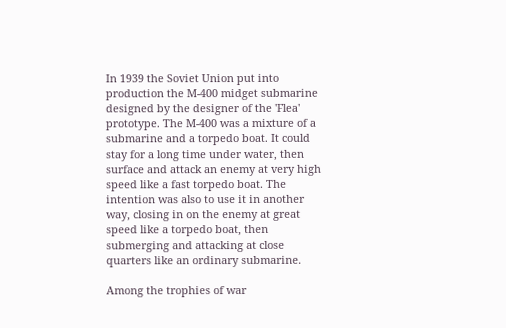In 1939 the Soviet Union put into production the M-400 midget submarine designed by the designer of the 'Flea' prototype. The M-400 was a mixture of a submarine and a torpedo boat. It could stay for a long time under water, then surface and attack an enemy at very high speed like a fast torpedo boat. The intention was also to use it in another way, closing in on the enemy at great speed like a torpedo boat, then submerging and attacking at close quarters like an ordinary submarine.

Among the trophies of war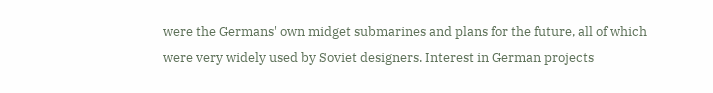were the Germans' own midget submarines and plans for the future, all of which were very widely used by Soviet designers. Interest in German projects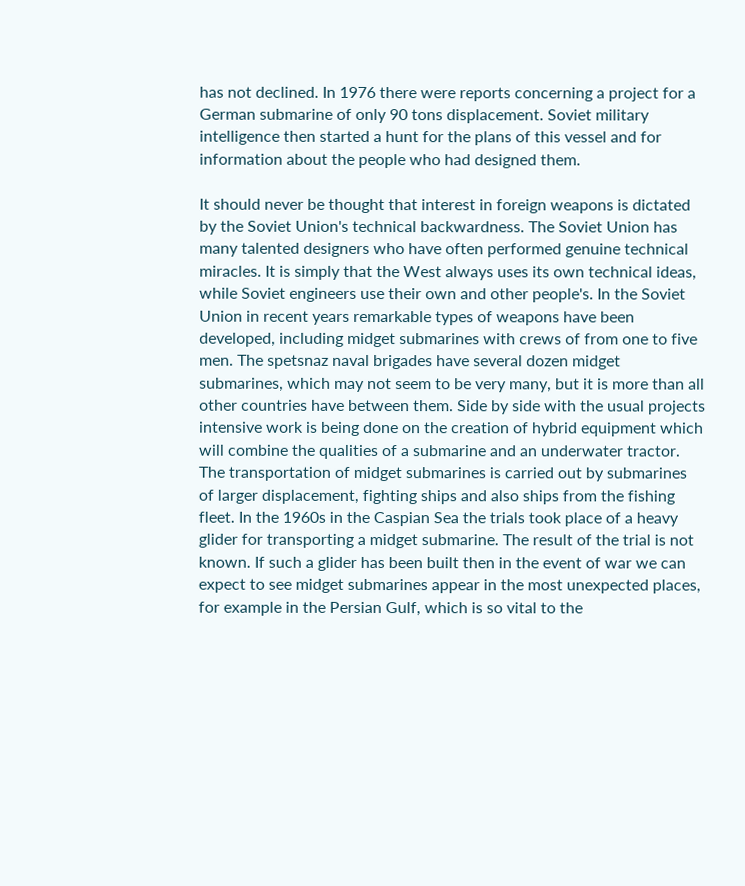has not declined. In 1976 there were reports concerning a project for a German submarine of only 90 tons displacement. Soviet military intelligence then started a hunt for the plans of this vessel and for information about the people who had designed them.

It should never be thought that interest in foreign weapons is dictated by the Soviet Union's technical backwardness. The Soviet Union has many talented designers who have often performed genuine technical miracles. It is simply that the West always uses its own technical ideas, while Soviet engineers use their own and other people's. In the Soviet Union in recent years remarkable types of weapons have been developed, including midget submarines with crews of from one to five men. The spetsnaz naval brigades have several dozen midget submarines, which may not seem to be very many, but it is more than all other countries have between them. Side by side with the usual projects intensive work is being done on the creation of hybrid equipment which will combine the qualities of a submarine and an underwater tractor. The transportation of midget submarines is carried out by submarines of larger displacement, fighting ships and also ships from the fishing fleet. In the 1960s in the Caspian Sea the trials took place of a heavy glider for transporting a midget submarine. The result of the trial is not known. If such a glider has been built then in the event of war we can expect to see midget submarines appear in the most unexpected places, for example in the Persian Gulf, which is so vital to the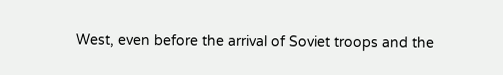West, even before the arrival of Soviet troops and the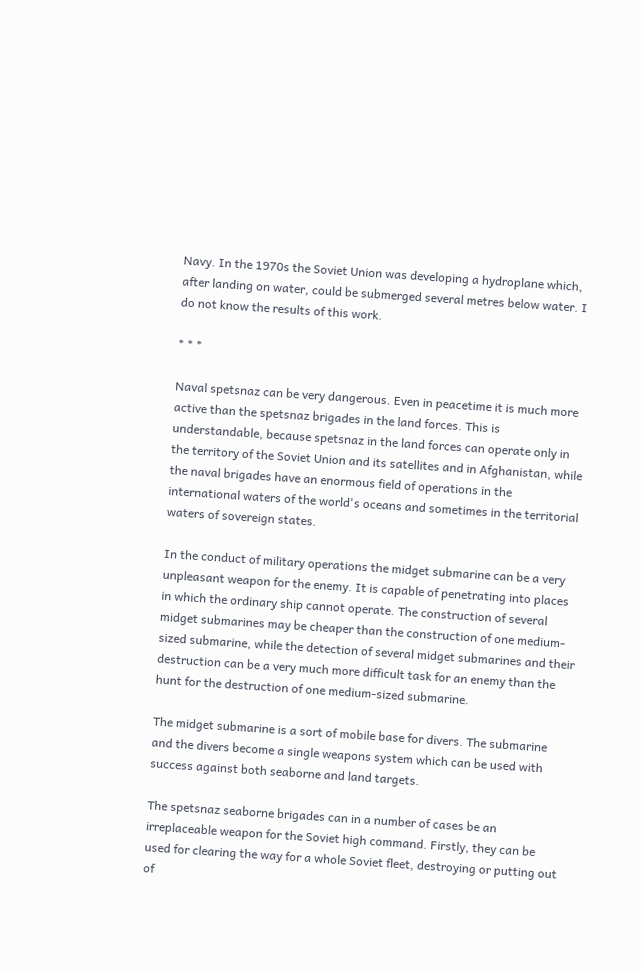Navy. In the 1970s the Soviet Union was developing a hydroplane which, after landing on water, could be submerged several metres below water. I do not know the results of this work.

* * *

Naval spetsnaz can be very dangerous. Even in peacetime it is much more active than the spetsnaz brigades in the land forces. This is understandable, because spetsnaz in the land forces can operate only in the territory of the Soviet Union and its satellites and in Afghanistan, while the naval brigades have an enormous field of operations in the international waters of the world's oceans and sometimes in the territorial waters of sovereign states.

In the conduct of military operations the midget submarine can be a very unpleasant weapon for the enemy. It is capable of penetrating into places in which the ordinary ship cannot operate. The construction of several midget submarines may be cheaper than the construction of one medium-sized submarine, while the detection of several midget submarines and their destruction can be a very much more difficult task for an enemy than the hunt for the destruction of one medium-sized submarine.

The midget submarine is a sort of mobile base for divers. The submarine and the divers become a single weapons system which can be used with success against both seaborne and land targets.

The spetsnaz seaborne brigades can in a number of cases be an irreplaceable weapon for the Soviet high command. Firstly, they can be used for clearing the way for a whole Soviet fleet, destroying or putting out of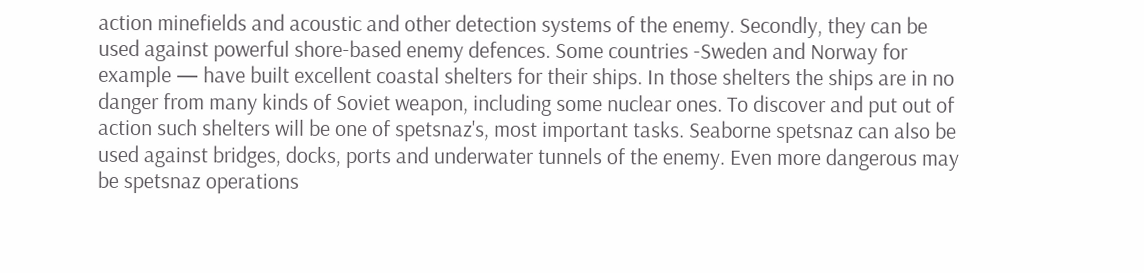action minefields and acoustic and other detection systems of the enemy. Secondly, they can be used against powerful shore-based enemy defences. Some countries -Sweden and Norway for example — have built excellent coastal shelters for their ships. In those shelters the ships are in no danger from many kinds of Soviet weapon, including some nuclear ones. To discover and put out of action such shelters will be one of spetsnaz's, most important tasks. Seaborne spetsnaz can also be used against bridges, docks, ports and underwater tunnels of the enemy. Even more dangerous may be spetsnaz operations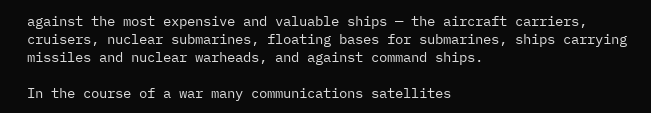against the most expensive and valuable ships — the aircraft carriers, cruisers, nuclear submarines, floating bases for submarines, ships carrying missiles and nuclear warheads, and against command ships.

In the course of a war many communications satellites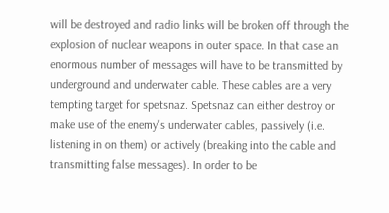will be destroyed and radio links will be broken off through the explosion of nuclear weapons in outer space. In that case an enormous number of messages will have to be transmitted by underground and underwater cable. These cables are a very tempting target for spetsnaz. Spetsnaz can either destroy or make use of the enemy's underwater cables, passively (i.e. listening in on them) or actively (breaking into the cable and transmitting false messages). In order to be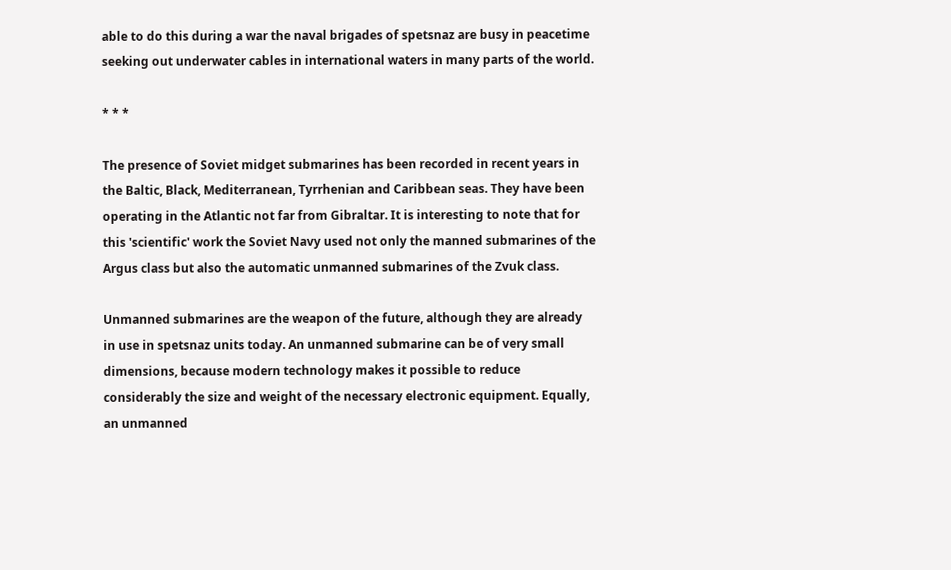able to do this during a war the naval brigades of spetsnaz are busy in peacetime seeking out underwater cables in international waters in many parts of the world.

* * *

The presence of Soviet midget submarines has been recorded in recent years in the Baltic, Black, Mediterranean, Tyrrhenian and Caribbean seas. They have been operating in the Atlantic not far from Gibraltar. It is interesting to note that for this 'scientific' work the Soviet Navy used not only the manned submarines of the Argus class but also the automatic unmanned submarines of the Zvuk class.

Unmanned submarines are the weapon of the future, although they are already in use in spetsnaz units today. An unmanned submarine can be of very small dimensions, because modern technology makes it possible to reduce considerably the size and weight of the necessary electronic equipment. Equally, an unmanned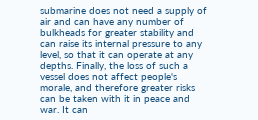submarine does not need a supply of air and can have any number of bulkheads for greater stability and can raise its internal pressure to any level, so that it can operate at any depths. Finally, the loss of such a vessel does not affect people's morale, and therefore greater risks can be taken with it in peace and war. It can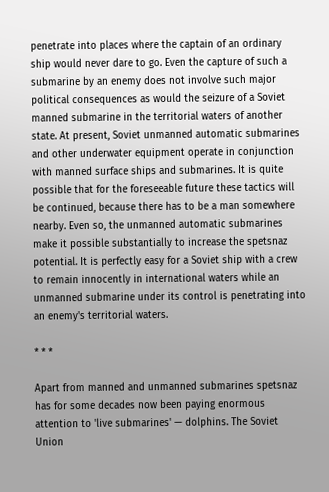penetrate into places where the captain of an ordinary ship would never dare to go. Even the capture of such a submarine by an enemy does not involve such major political consequences as would the seizure of a Soviet manned submarine in the territorial waters of another state. At present, Soviet unmanned automatic submarines and other underwater equipment operate in conjunction with manned surface ships and submarines. It is quite possible that for the foreseeable future these tactics will be continued, because there has to be a man somewhere nearby. Even so, the unmanned automatic submarines make it possible substantially to increase the spetsnaz potential. It is perfectly easy for a Soviet ship with a crew to remain innocently in international waters while an unmanned submarine under its control is penetrating into an enemy's territorial waters.

* * *

Apart from manned and unmanned submarines spetsnaz has for some decades now been paying enormous attention to 'live submarines' — dolphins. The Soviet Union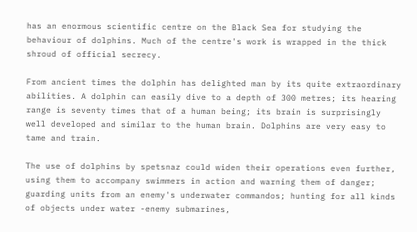has an enormous scientific centre on the Black Sea for studying the behaviour of dolphins. Much of the centre's work is wrapped in the thick shroud of official secrecy.

From ancient times the dolphin has delighted man by its quite extraordinary abilities. A dolphin can easily dive to a depth of 300 metres; its hearing range is seventy times that of a human being; its brain is surprisingly well developed and similar to the human brain. Dolphins are very easy to tame and train.

The use of dolphins by spetsnaz could widen their operations even further, using them to accompany swimmers in action and warning them of danger; guarding units from an enemy's underwater commandos; hunting for all kinds of objects under water -enemy submarines,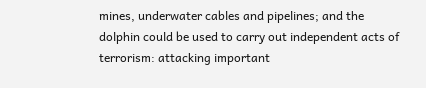mines, underwater cables and pipelines; and the dolphin could be used to carry out independent acts of terrorism: attacking important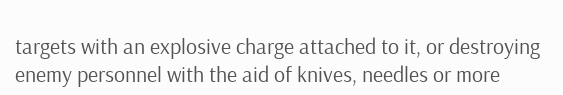targets with an explosive charge attached to it, or destroying enemy personnel with the aid of knives, needles or more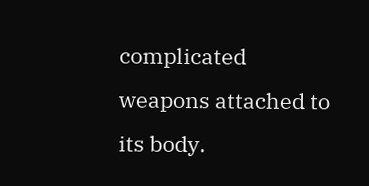complicated weapons attached to its body.